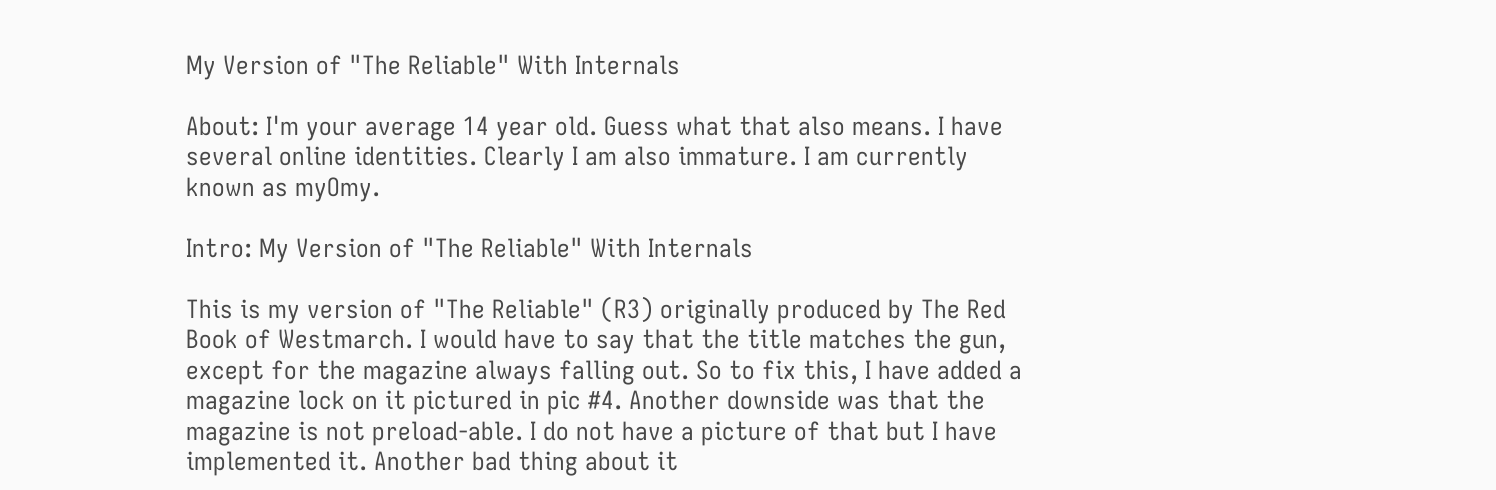My Version of "The Reliable" With Internals

About: I'm your average 14 year old. Guess what that also means. I have several online identities. Clearly I am also immature. I am currently known as myOmy.

Intro: My Version of "The Reliable" With Internals

This is my version of "The Reliable" (R3) originally produced by The Red Book of Westmarch. I would have to say that the title matches the gun, except for the magazine always falling out. So to fix this, I have added a magazine lock on it pictured in pic #4. Another downside was that the magazine is not preload-able. I do not have a picture of that but I have implemented it. Another bad thing about it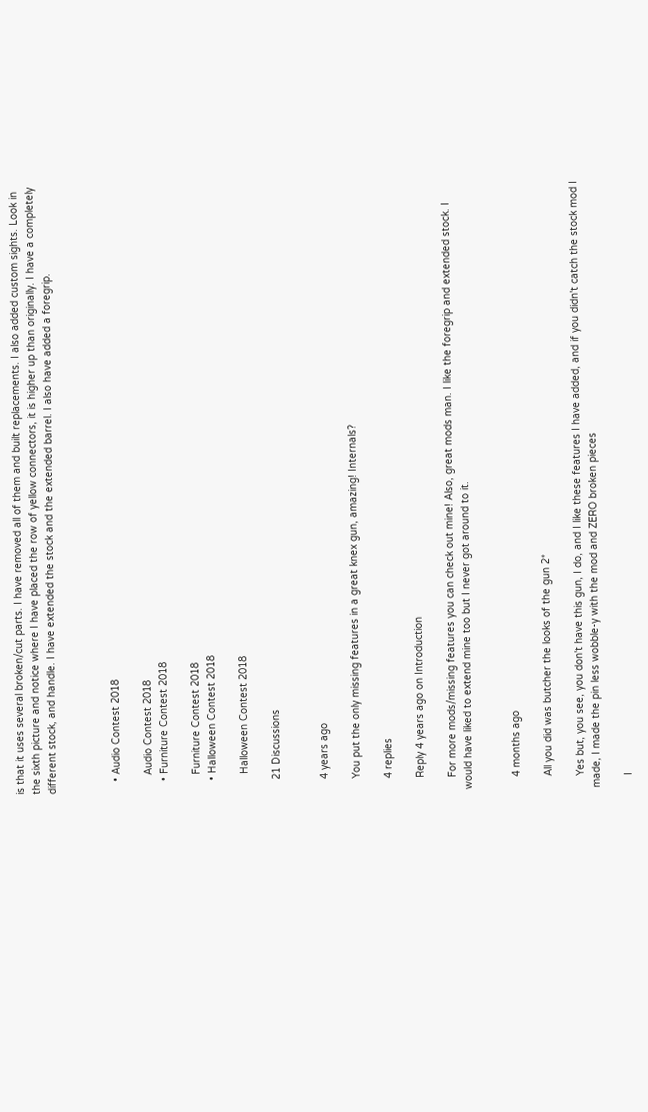is that it uses several broken/cut parts. I have removed all of them and built replacements. I also added custom sights. Look in the sixth picture and notice where I have placed the row of yellow connectors, it is higher up than originally. I have a completely different stock, and handle. I have extended the stock and the extended barrel. I also have added a foregrip.



    • Audio Contest 2018

      Audio Contest 2018
    • Furniture Contest 2018

      Furniture Contest 2018
    • Halloween Contest 2018

      Halloween Contest 2018

    21 Discussions


    4 years ago

    You put the only missing features in a great knex gun, amazing! Internals?

    4 replies

    Reply 4 years ago on Introduction

    For more mods/missing features you can check out mine! Also, great mods man. I like the foregrip and extended stock. I would have liked to extend mine too but I never got around to it.


    4 months ago

    All you did was butcher the looks of the gun 2*

    Yes but, you see, you don't have this gun, I do, and I like these features I have added, and if you didn't catch the stock mod I made, I made the pin less wobble-y with the mod and ZERO broken pieces

    I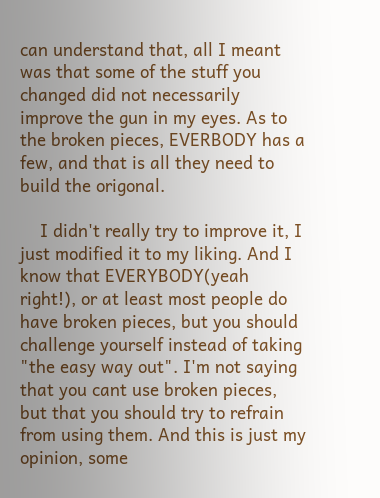can understand that, all I meant was that some of the stuff you changed did not necessarily improve the gun in my eyes. As to the broken pieces, EVERBODY has a few, and that is all they need to build the origonal.

    I didn't really try to improve it, I just modified it to my liking. And I know that EVERYBODY(yeah right!), or at least most people do have broken pieces, but you should challenge yourself instead of taking "the easy way out". I'm not saying that you cant use broken pieces, but that you should try to refrain from using them. And this is just my opinion, some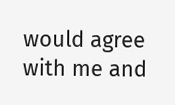would agree with me and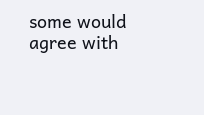some would agree with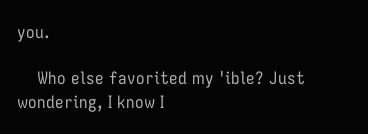you.

    Who else favorited my 'ible? Just wondering, I know I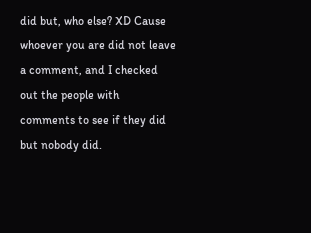did but, who else? XD Cause whoever you are did not leave a comment, and I checked out the people with comments to see if they did but nobody did.